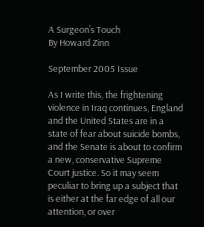A Surgeon’s Touch
By Howard Zinn

September 2005 Issue

As I write this, the frightening violence in Iraq continues, England and the United States are in a state of fear about suicide bombs, and the Senate is about to confirm a new, conservative Supreme Court justice. So it may seem peculiar to bring up a subject that is either at the far edge of all our attention, or over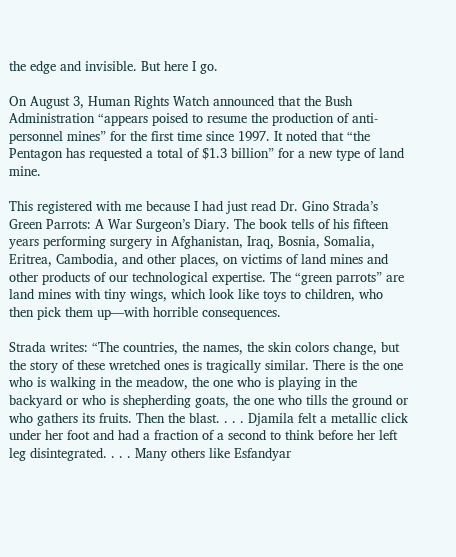the edge and invisible. But here I go.

On August 3, Human Rights Watch announced that the Bush Administration “appears poised to resume the production of anti-personnel mines” for the first time since 1997. It noted that “the Pentagon has requested a total of $1.3 billion” for a new type of land mine.

This registered with me because I had just read Dr. Gino Strada’s Green Parrots: A War Surgeon’s Diary. The book tells of his fifteen years performing surgery in Afghanistan, Iraq, Bosnia, Somalia, Eritrea, Cambodia, and other places, on victims of land mines and other products of our technological expertise. The “green parrots” are land mines with tiny wings, which look like toys to children, who then pick them up—with horrible consequences.

Strada writes: “The countries, the names, the skin colors change, but the story of these wretched ones is tragically similar. There is the one who is walking in the meadow, the one who is playing in the backyard or who is shepherding goats, the one who tills the ground or who gathers its fruits. Then the blast. . . . Djamila felt a metallic click under her foot and had a fraction of a second to think before her left leg disintegrated. . . . Many others like Esfandyar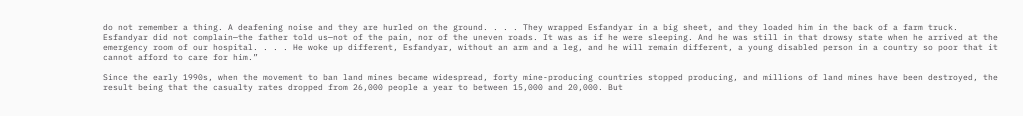do not remember a thing. A deafening noise and they are hurled on the ground. . . . They wrapped Esfandyar in a big sheet, and they loaded him in the back of a farm truck. Esfandyar did not complain—the father told us—not of the pain, nor of the uneven roads. It was as if he were sleeping. And he was still in that drowsy state when he arrived at the emergency room of our hospital. . . . He woke up different, Esfandyar, without an arm and a leg, and he will remain different, a young disabled person in a country so poor that it cannot afford to care for him.”

Since the early 1990s, when the movement to ban land mines became widespread, forty mine-producing countries stopped producing, and millions of land mines have been destroyed, the result being that the casualty rates dropped from 26,000 people a year to between 15,000 and 20,000. But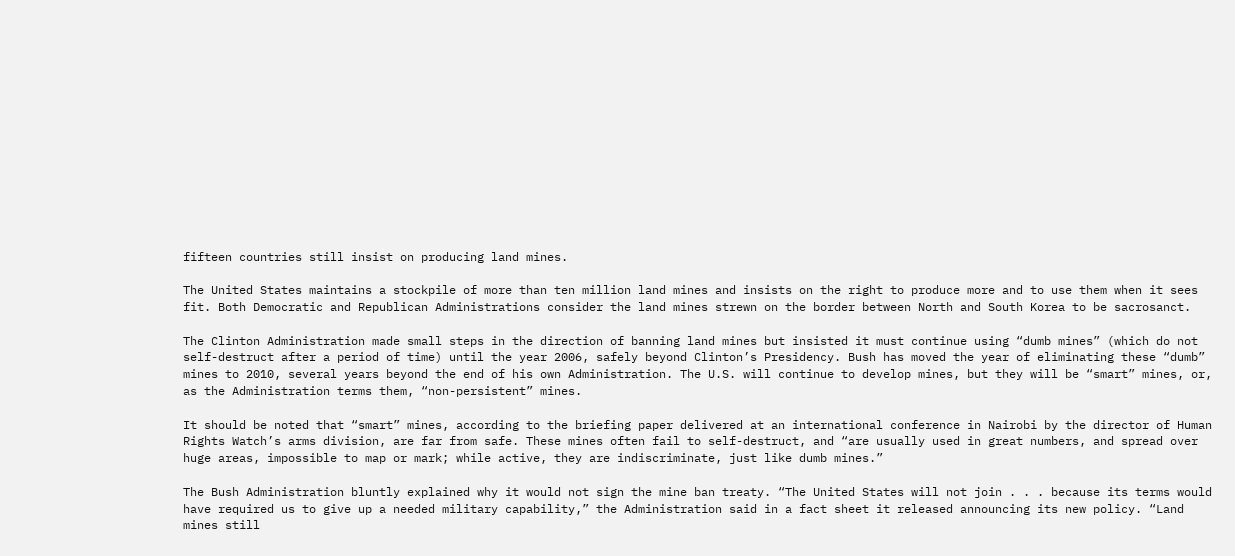fifteen countries still insist on producing land mines.

The United States maintains a stockpile of more than ten million land mines and insists on the right to produce more and to use them when it sees fit. Both Democratic and Republican Administrations consider the land mines strewn on the border between North and South Korea to be sacrosanct.

The Clinton Administration made small steps in the direction of banning land mines but insisted it must continue using “dumb mines” (which do not self-destruct after a period of time) until the year 2006, safely beyond Clinton’s Presidency. Bush has moved the year of eliminating these “dumb” mines to 2010, several years beyond the end of his own Administration. The U.S. will continue to develop mines, but they will be “smart” mines, or, as the Administration terms them, “non-persistent” mines.

It should be noted that “smart” mines, according to the briefing paper delivered at an international conference in Nairobi by the director of Human Rights Watch’s arms division, are far from safe. These mines often fail to self-destruct, and “are usually used in great numbers, and spread over huge areas, impossible to map or mark; while active, they are indiscriminate, just like dumb mines.”

The Bush Administration bluntly explained why it would not sign the mine ban treaty. “The United States will not join . . . because its terms would have required us to give up a needed military capability,” the Administration said in a fact sheet it released announcing its new policy. “Land mines still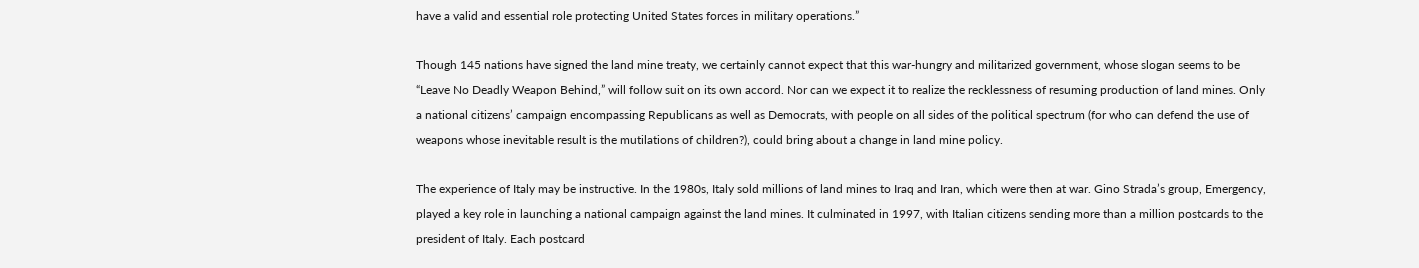have a valid and essential role protecting United States forces in military operations.”

Though 145 nations have signed the land mine treaty, we certainly cannot expect that this war-hungry and militarized government, whose slogan seems to be “Leave No Deadly Weapon Behind,” will follow suit on its own accord. Nor can we expect it to realize the recklessness of resuming production of land mines. Only a national citizens’ campaign encompassing Republicans as well as Democrats, with people on all sides of the political spectrum (for who can defend the use of weapons whose inevitable result is the mutilations of children?), could bring about a change in land mine policy.

The experience of Italy may be instructive. In the 1980s, Italy sold millions of land mines to Iraq and Iran, which were then at war. Gino Strada’s group, Emergency, played a key role in launching a national campaign against the land mines. It culminated in 1997, with Italian citizens sending more than a million postcards to the president of Italy. Each postcard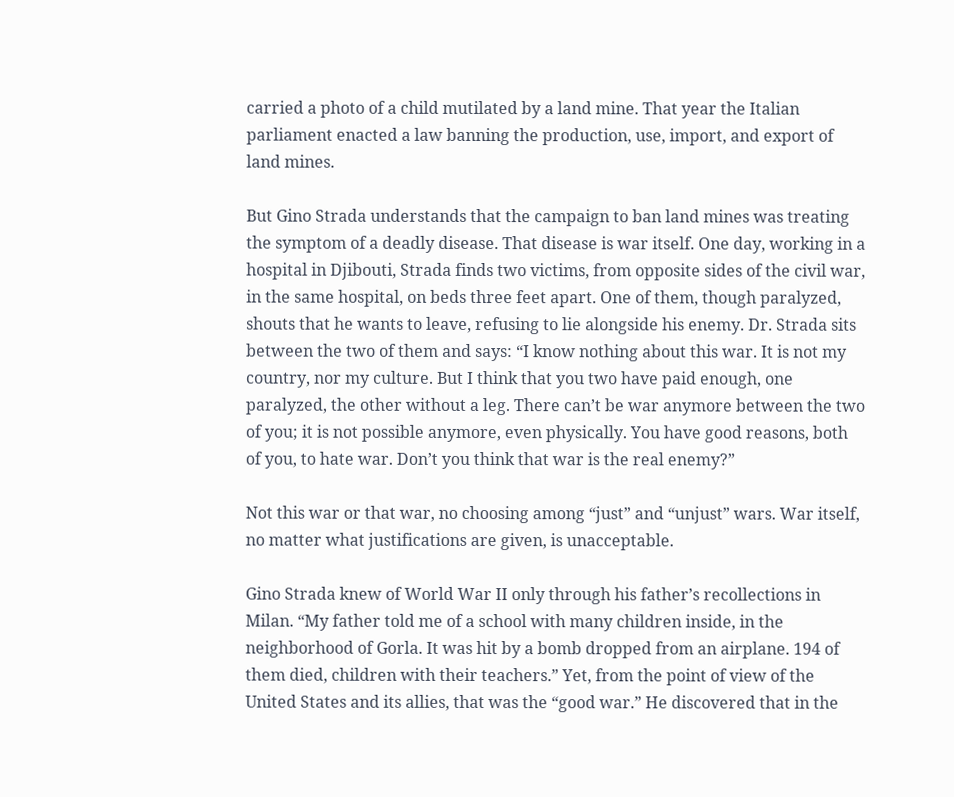carried a photo of a child mutilated by a land mine. That year the Italian parliament enacted a law banning the production, use, import, and export of land mines.

But Gino Strada understands that the campaign to ban land mines was treating the symptom of a deadly disease. That disease is war itself. One day, working in a hospital in Djibouti, Strada finds two victims, from opposite sides of the civil war, in the same hospital, on beds three feet apart. One of them, though paralyzed, shouts that he wants to leave, refusing to lie alongside his enemy. Dr. Strada sits between the two of them and says: “I know nothing about this war. It is not my country, nor my culture. But I think that you two have paid enough, one paralyzed, the other without a leg. There can’t be war anymore between the two of you; it is not possible anymore, even physically. You have good reasons, both of you, to hate war. Don’t you think that war is the real enemy?”

Not this war or that war, no choosing among “just” and “unjust” wars. War itself, no matter what justifications are given, is unacceptable.

Gino Strada knew of World War II only through his father’s recollections in Milan. “My father told me of a school with many children inside, in the neighborhood of Gorla. It was hit by a bomb dropped from an airplane. 194 of them died, children with their teachers.” Yet, from the point of view of the United States and its allies, that was the “good war.” He discovered that in the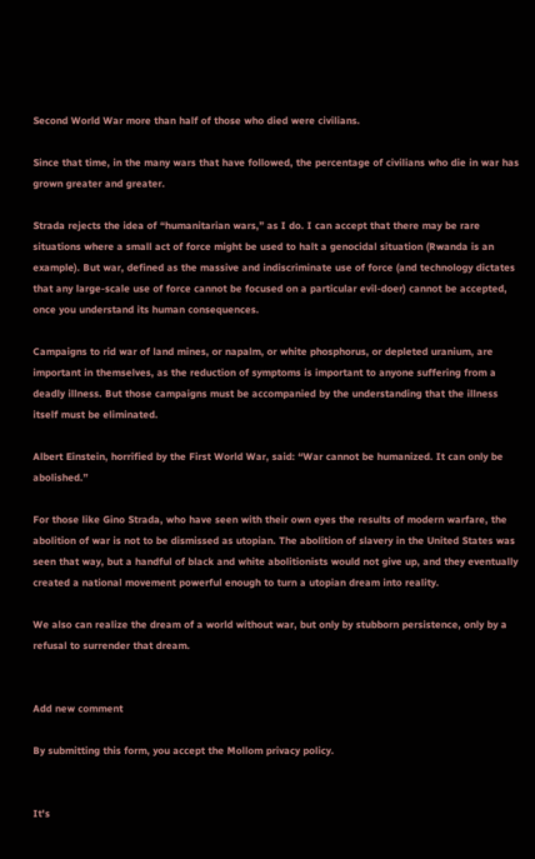Second World War more than half of those who died were civilians.

Since that time, in the many wars that have followed, the percentage of civilians who die in war has grown greater and greater.

Strada rejects the idea of “humanitarian wars,” as I do. I can accept that there may be rare situations where a small act of force might be used to halt a genocidal situation (Rwanda is an example). But war, defined as the massive and indiscriminate use of force (and technology dictates that any large-scale use of force cannot be focused on a particular evil-doer) cannot be accepted, once you understand its human consequences.

Campaigns to rid war of land mines, or napalm, or white phosphorus, or depleted uranium, are important in themselves, as the reduction of symptoms is important to anyone suffering from a deadly illness. But those campaigns must be accompanied by the understanding that the illness itself must be eliminated.

Albert Einstein, horrified by the First World War, said: “War cannot be humanized. It can only be abolished.”

For those like Gino Strada, who have seen with their own eyes the results of modern warfare, the abolition of war is not to be dismissed as utopian. The abolition of slavery in the United States was seen that way, but a handful of black and white abolitionists would not give up, and they eventually created a national movement powerful enough to turn a utopian dream into reality.

We also can realize the dream of a world without war, but only by stubborn persistence, only by a refusal to surrender that dream.


Add new comment

By submitting this form, you accept the Mollom privacy policy.


It's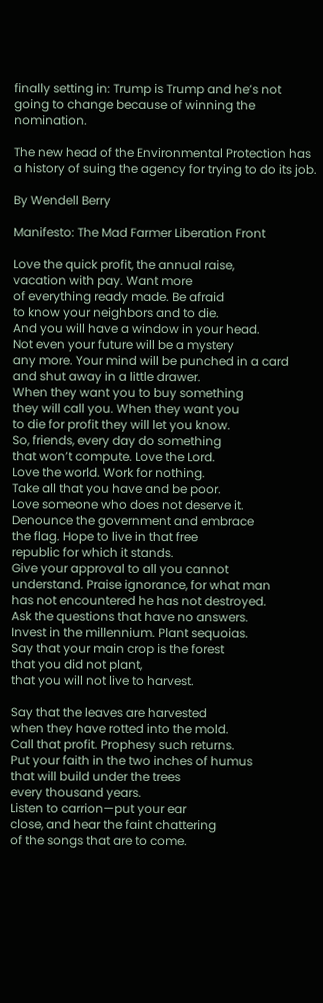finally setting in: Trump is Trump and he’s not going to change because of winning the nomination.

The new head of the Environmental Protection has a history of suing the agency for trying to do its job.

By Wendell Berry

Manifesto: The Mad Farmer Liberation Front

Love the quick profit, the annual raise,
vacation with pay. Want more
of everything ready made. Be afraid
to know your neighbors and to die.
And you will have a window in your head.
Not even your future will be a mystery
any more. Your mind will be punched in a card
and shut away in a little drawer.
When they want you to buy something
they will call you. When they want you
to die for profit they will let you know.
So, friends, every day do something
that won’t compute. Love the Lord.
Love the world. Work for nothing.
Take all that you have and be poor.
Love someone who does not deserve it.
Denounce the government and embrace
the flag. Hope to live in that free
republic for which it stands.
Give your approval to all you cannot
understand. Praise ignorance, for what man
has not encountered he has not destroyed.
Ask the questions that have no answers.
Invest in the millennium. Plant sequoias.
Say that your main crop is the forest
that you did not plant,
that you will not live to harvest.

Say that the leaves are harvested
when they have rotted into the mold.
Call that profit. Prophesy such returns.
Put your faith in the two inches of humus
that will build under the trees
every thousand years.
Listen to carrion—put your ear
close, and hear the faint chattering
of the songs that are to come.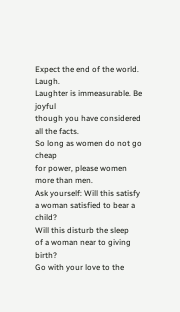Expect the end of the world. Laugh.
Laughter is immeasurable. Be joyful
though you have considered all the facts.
So long as women do not go cheap
for power, please women more than men.
Ask yourself: Will this satisfy
a woman satisfied to bear a child?
Will this disturb the sleep
of a woman near to giving birth?
Go with your love to the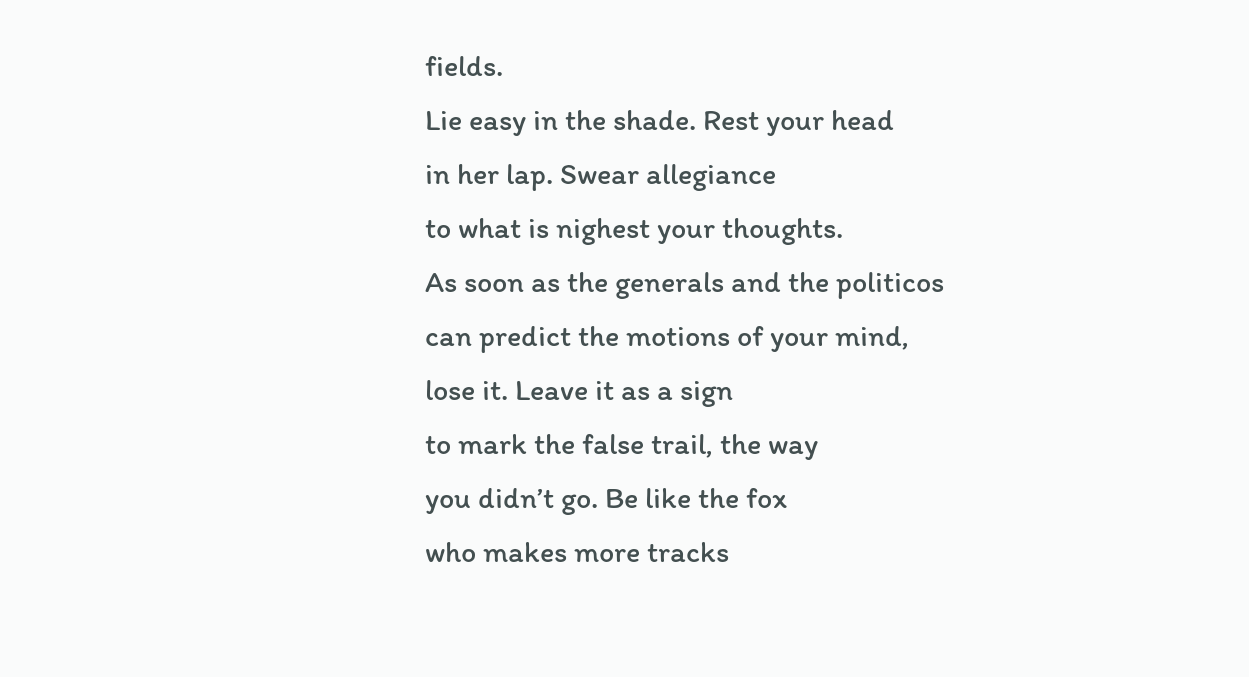fields.
Lie easy in the shade. Rest your head
in her lap. Swear allegiance
to what is nighest your thoughts.
As soon as the generals and the politicos
can predict the motions of your mind,
lose it. Leave it as a sign
to mark the false trail, the way
you didn’t go. Be like the fox
who makes more tracks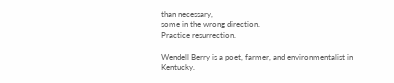than necessary,
some in the wrong direction.
Practice resurrection.

Wendell Berry is a poet, farmer, and environmentalist in Kentucky.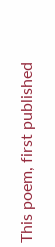This poem, first published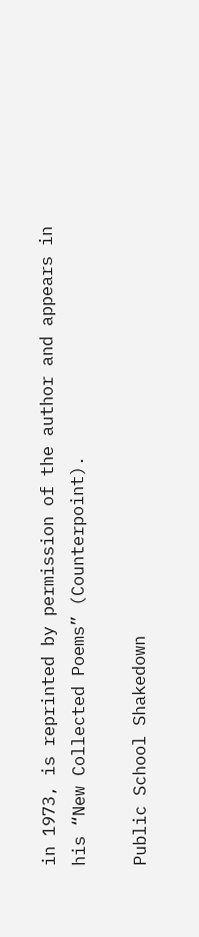in 1973, is reprinted by permission of the author and appears in his “New Collected Poems” (Counterpoint).

Public School Shakedown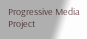Progressive Media Project